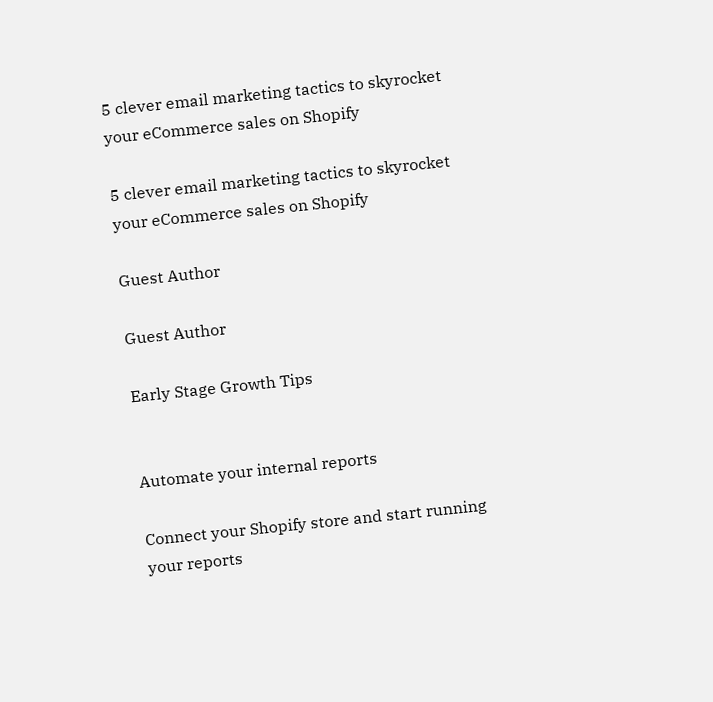5 clever email marketing tactics to skyrocket your eCommerce sales on Shopify

5 clever email marketing tactics to skyrocket your eCommerce sales on Shopify

Guest Author

Guest Author

Early Stage Growth Tips


Automate your internal reports

Connect your Shopify store and start running your reports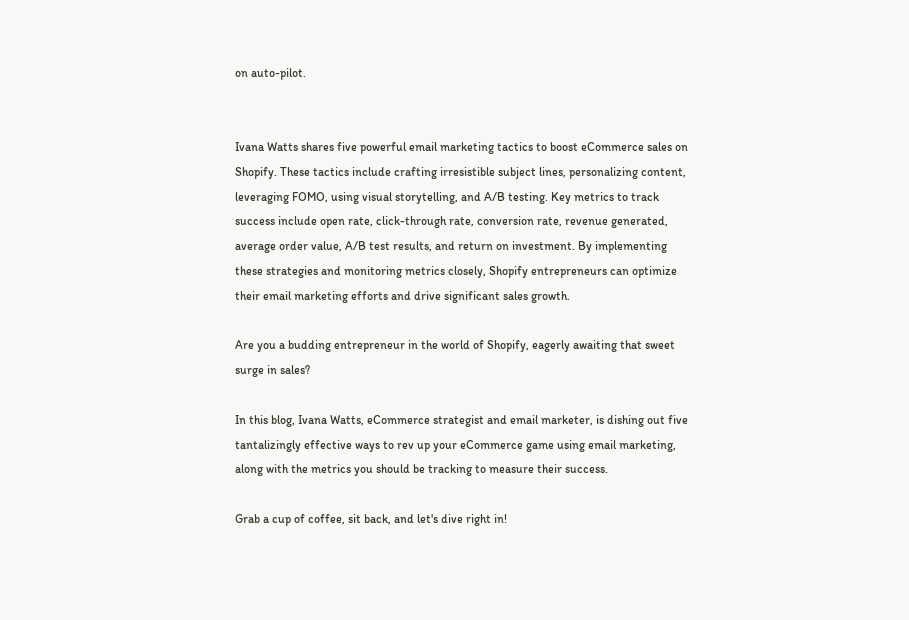on auto-pilot.


Ivana Watts shares five powerful email marketing tactics to boost eCommerce sales on Shopify. These tactics include crafting irresistible subject lines, personalizing content, leveraging FOMO, using visual storytelling, and A/B testing. Key metrics to track success include open rate, click-through rate, conversion rate, revenue generated, average order value, A/B test results, and return on investment. By implementing these strategies and monitoring metrics closely, Shopify entrepreneurs can optimize their email marketing efforts and drive significant sales growth.

Are you a budding entrepreneur in the world of Shopify, eagerly awaiting that sweet surge in sales?

In this blog, Ivana Watts, eCommerce strategist and email marketer, is dishing out five tantalizingly effective ways to rev up your eCommerce game using email marketing, along with the metrics you should be tracking to measure their success.

Grab a cup of coffee, sit back, and let's dive right in!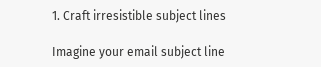1. Craft irresistible subject lines

Imagine your email subject line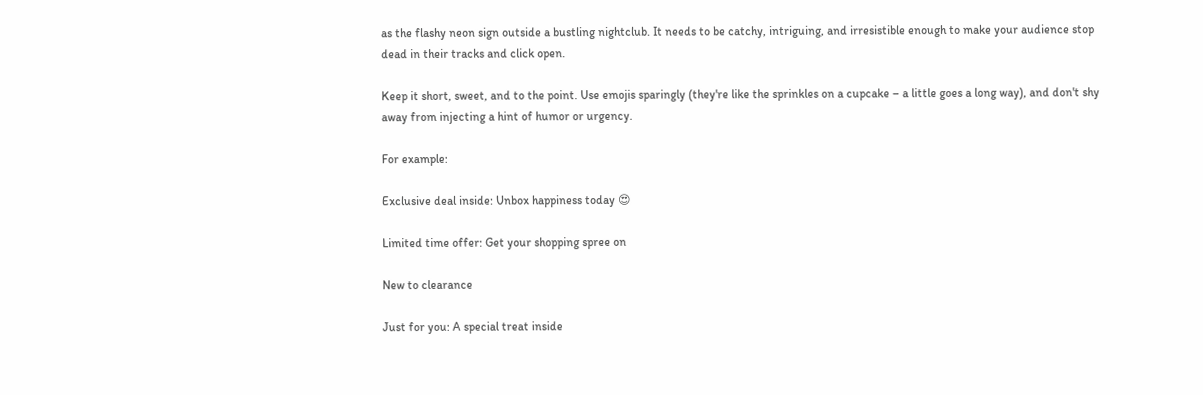as the flashy neon sign outside a bustling nightclub. It needs to be catchy, intriguing, and irresistible enough to make your audience stop dead in their tracks and click open.

Keep it short, sweet, and to the point. Use emojis sparingly (they're like the sprinkles on a cupcake – a little goes a long way), and don't shy away from injecting a hint of humor or urgency.

For example:

Exclusive deal inside: Unbox happiness today 😍

Limited time offer: Get your shopping spree on

New to clearance

Just for you: A special treat inside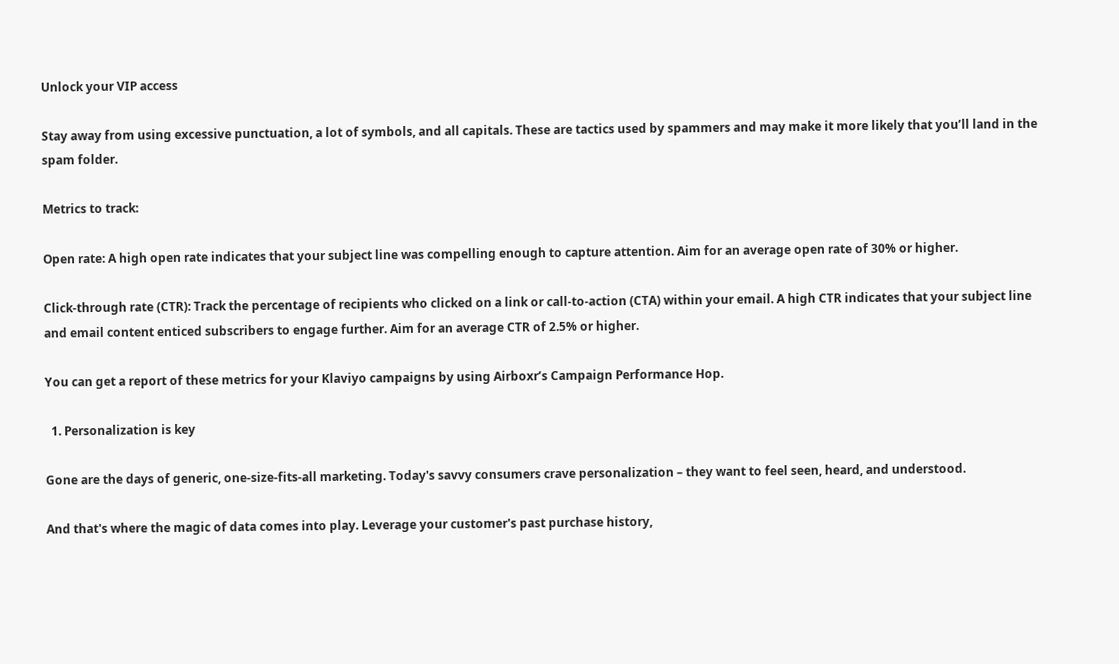Unlock your VIP access

Stay away from using excessive punctuation, a lot of symbols, and all capitals. These are tactics used by spammers and may make it more likely that you’ll land in the spam folder.

Metrics to track:

Open rate: A high open rate indicates that your subject line was compelling enough to capture attention. Aim for an average open rate of 30% or higher.

Click-through rate (CTR): Track the percentage of recipients who clicked on a link or call-to-action (CTA) within your email. A high CTR indicates that your subject line and email content enticed subscribers to engage further. Aim for an average CTR of 2.5% or higher.

You can get a report of these metrics for your Klaviyo campaigns by using Airboxr’s Campaign Performance Hop.

  1. Personalization is key

Gone are the days of generic, one-size-fits-all marketing. Today's savvy consumers crave personalization – they want to feel seen, heard, and understood.

And that's where the magic of data comes into play. Leverage your customer's past purchase history,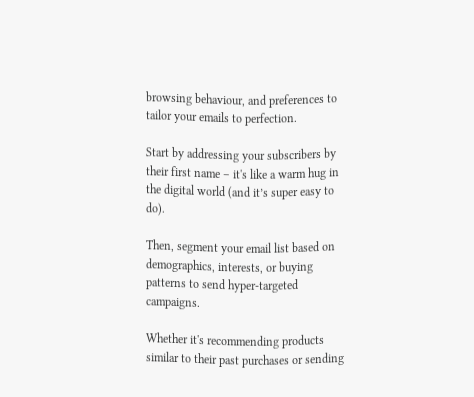browsing behaviour, and preferences to tailor your emails to perfection.

Start by addressing your subscribers by their first name – it's like a warm hug in the digital world (and it’s super easy to do).

Then, segment your email list based on demographics, interests, or buying patterns to send hyper-targeted campaigns.

Whether it's recommending products similar to their past purchases or sending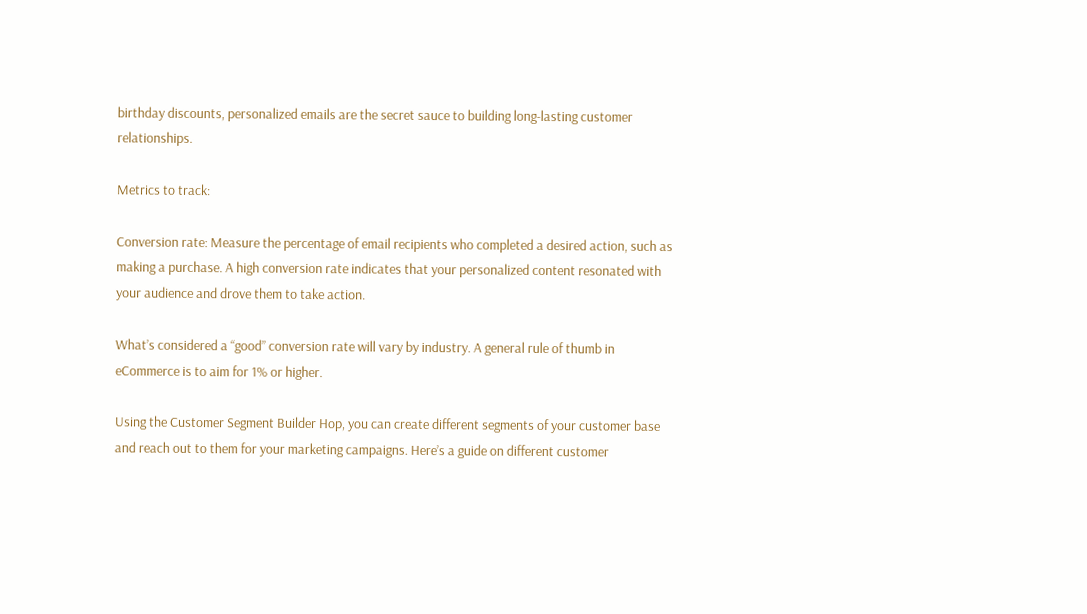birthday discounts, personalized emails are the secret sauce to building long-lasting customer relationships.

Metrics to track:

Conversion rate: Measure the percentage of email recipients who completed a desired action, such as making a purchase. A high conversion rate indicates that your personalized content resonated with your audience and drove them to take action.

What’s considered a “good” conversion rate will vary by industry. A general rule of thumb in eCommerce is to aim for 1% or higher.

Using the Customer Segment Builder Hop, you can create different segments of your customer base and reach out to them for your marketing campaigns. Here’s a guide on different customer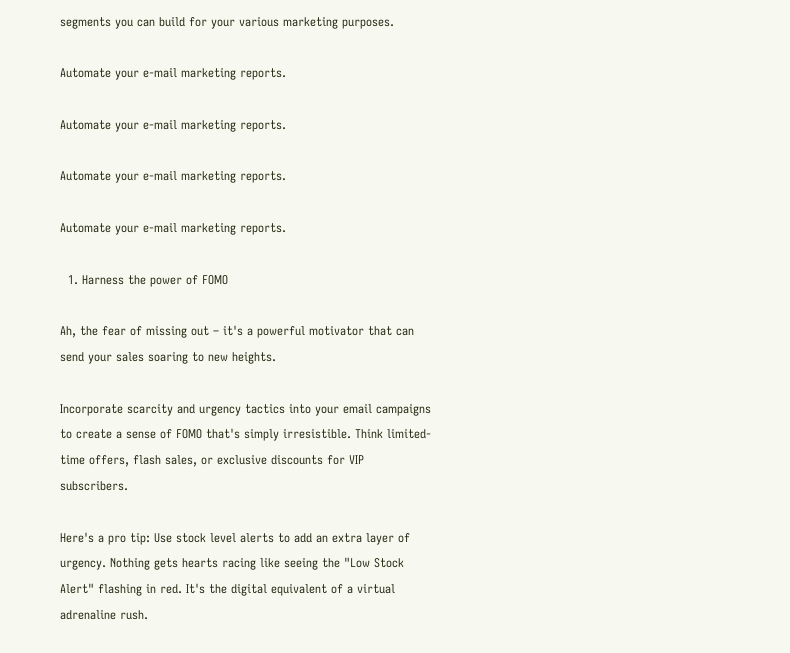segments you can build for your various marketing purposes.

Automate your e-mail marketing reports.

Automate your e-mail marketing reports.

Automate your e-mail marketing reports.

Automate your e-mail marketing reports.

  1. Harness the power of FOMO

Ah, the fear of missing out – it's a powerful motivator that can send your sales soaring to new heights.

Incorporate scarcity and urgency tactics into your email campaigns to create a sense of FOMO that's simply irresistible. Think limited-time offers, flash sales, or exclusive discounts for VIP subscribers.

Here's a pro tip: Use stock level alerts to add an extra layer of urgency. Nothing gets hearts racing like seeing the "Low Stock Alert" flashing in red. It's the digital equivalent of a virtual adrenaline rush.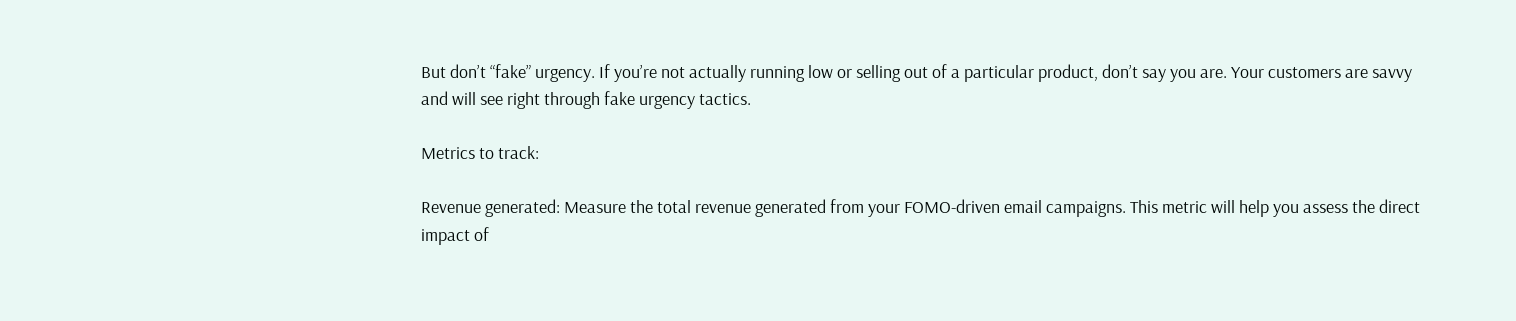But don’t “fake” urgency. If you’re not actually running low or selling out of a particular product, don’t say you are. Your customers are savvy and will see right through fake urgency tactics.

Metrics to track:

Revenue generated: Measure the total revenue generated from your FOMO-driven email campaigns. This metric will help you assess the direct impact of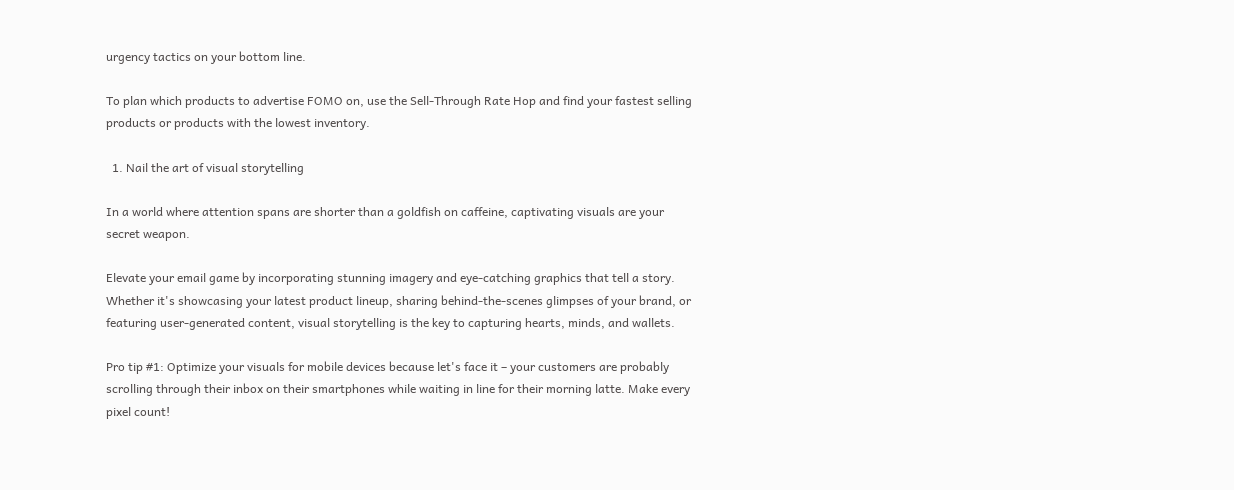urgency tactics on your bottom line.

To plan which products to advertise FOMO on, use the Sell-Through Rate Hop and find your fastest selling products or products with the lowest inventory.

  1. Nail the art of visual storytelling

In a world where attention spans are shorter than a goldfish on caffeine, captivating visuals are your secret weapon.

Elevate your email game by incorporating stunning imagery and eye-catching graphics that tell a story. Whether it's showcasing your latest product lineup, sharing behind-the-scenes glimpses of your brand, or featuring user-generated content, visual storytelling is the key to capturing hearts, minds, and wallets.

Pro tip #1: Optimize your visuals for mobile devices because let's face it – your customers are probably scrolling through their inbox on their smartphones while waiting in line for their morning latte. Make every pixel count!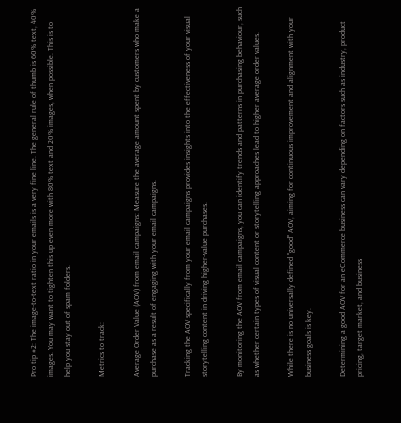Pro tip #2: The image-to-text ratio in your emails is a very fine line. The general rule of thumb is 60% text, 40% images. You may want to tighten this up even more with 80% text and 20% images, when possible. This is to help you stay out of spam folders.

Metrics to track:

Average Order Value (AOV) from email campaigns: Measure the average amount spent by customers who make a purchase as a result of engaging with your email campaigns.

Tracking the AOV specifically from your email campaigns provides insights into the effectiveness of your visual storytelling content in driving higher-value purchases.

By monitoring the AOV from email campaigns, you can identify trends and patterns in purchasing behaviour, such as whether certain types of visual content or storytelling approaches lead to higher average order values.

While there is no universally defined "good" AOV, aiming for continuous improvement and alignment with your business goals is key.

Determining a good AOV for an eCommerce business can vary depending on factors such as industry, product pricing, target market, and business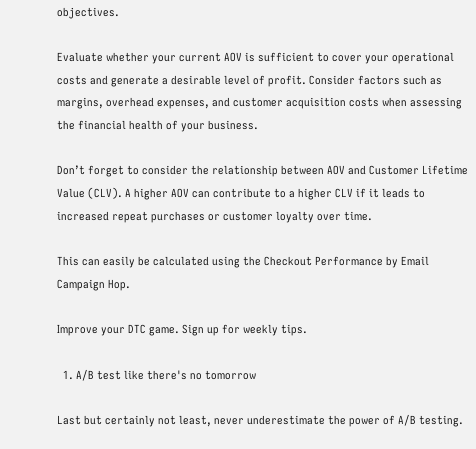objectives.

Evaluate whether your current AOV is sufficient to cover your operational costs and generate a desirable level of profit. Consider factors such as margins, overhead expenses, and customer acquisition costs when assessing the financial health of your business.

Don’t forget to consider the relationship between AOV and Customer Lifetime Value (CLV). A higher AOV can contribute to a higher CLV if it leads to increased repeat purchases or customer loyalty over time.

This can easily be calculated using the Checkout Performance by Email Campaign Hop.

Improve your DTC game. Sign up for weekly tips.

  1. A/B test like there's no tomorrow

Last but certainly not least, never underestimate the power of A/B testing.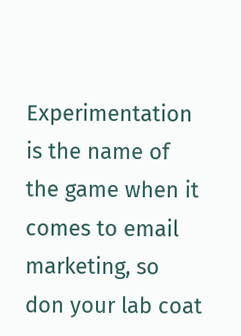Experimentation is the name of the game when it comes to email marketing, so don your lab coat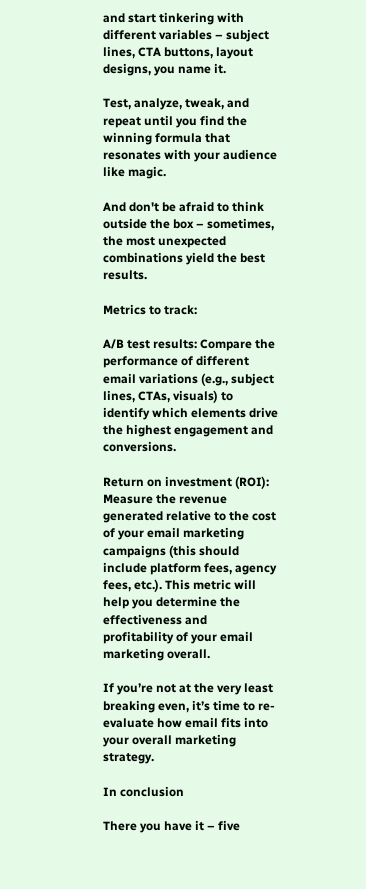and start tinkering with different variables – subject lines, CTA buttons, layout designs, you name it.

Test, analyze, tweak, and repeat until you find the winning formula that resonates with your audience like magic.

And don't be afraid to think outside the box – sometimes, the most unexpected combinations yield the best results.

Metrics to track:

A/B test results: Compare the performance of different email variations (e.g., subject lines, CTAs, visuals) to identify which elements drive the highest engagement and conversions.

Return on investment (ROI): Measure the revenue generated relative to the cost of your email marketing campaigns (this should include platform fees, agency fees, etc.). This metric will help you determine the effectiveness and profitability of your email marketing overall.

If you’re not at the very least breaking even, it’s time to re-evaluate how email fits into your overall marketing strategy.

In conclusion

There you have it – five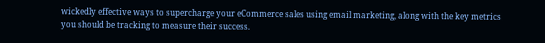wickedly effective ways to supercharge your eCommerce sales using email marketing, along with the key metrics you should be tracking to measure their success.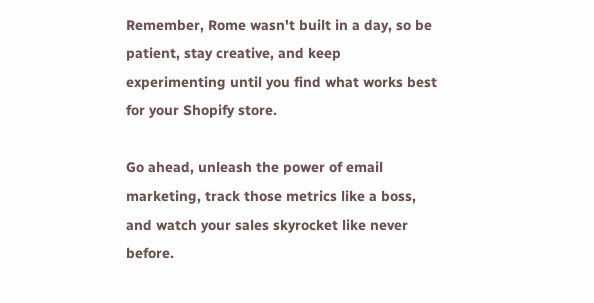Remember, Rome wasn't built in a day, so be patient, stay creative, and keep experimenting until you find what works best for your Shopify store.

Go ahead, unleash the power of email marketing, track those metrics like a boss, and watch your sales skyrocket like never before.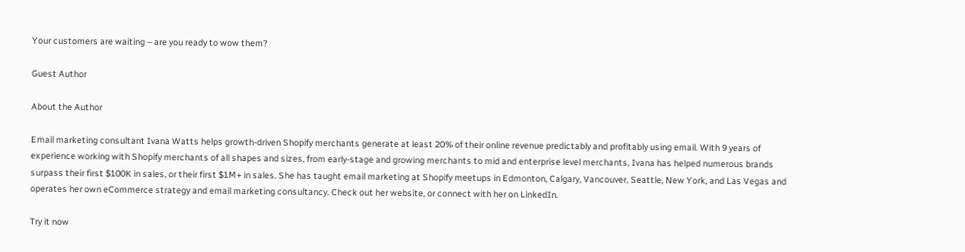Your customers are waiting – are you ready to wow them?

Guest Author

About the Author

Email marketing consultant Ivana Watts helps growth-driven Shopify merchants generate at least 20% of their online revenue predictably and profitably using email. With 9 years of experience working with Shopify merchants of all shapes and sizes, from early-stage and growing merchants to mid and enterprise level merchants, Ivana has helped numerous brands surpass their first $100K in sales, or their first $1M+ in sales. She has taught email marketing at Shopify meetups in Edmonton, Calgary, Vancouver, Seattle, New York, and Las Vegas and operates her own eCommerce strategy and email marketing consultancy. Check out her website, or connect with her on LinkedIn.

Try it now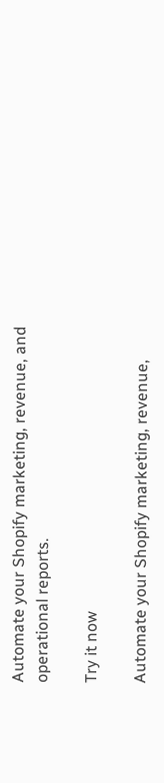Automate your Shopify marketing, revenue, and operational reports.

Try it now

Automate your Shopify marketing, revenue,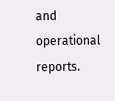and operational reports.